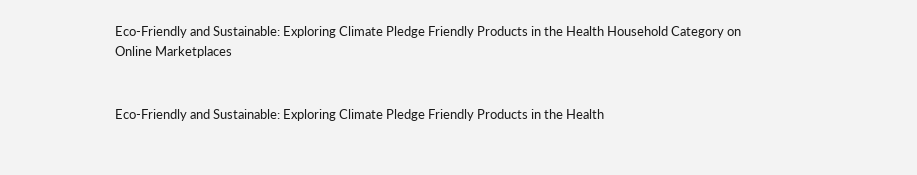Eco-Friendly and Sustainable: Exploring Climate Pledge Friendly Products in the Health Household Category on Online Marketplaces


Eco-Friendly and Sustainable: Exploring Climate Pledge Friendly Products in the Health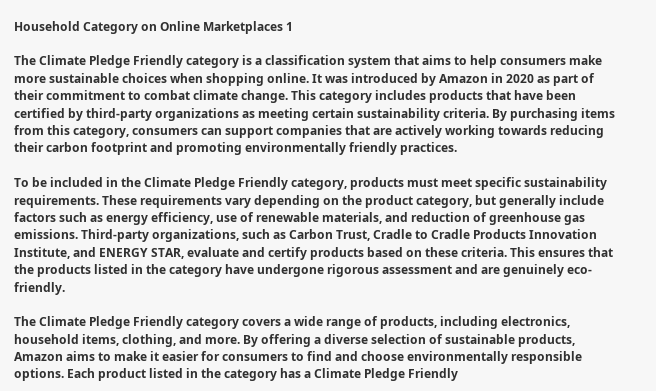Household Category on Online Marketplaces 1

The Climate Pledge Friendly category is a classification system that aims to help consumers make more sustainable choices when shopping online. It was introduced by Amazon in 2020 as part of their commitment to combat climate change. This category includes products that have been certified by third-party organizations as meeting certain sustainability criteria. By purchasing items from this category, consumers can support companies that are actively working towards reducing their carbon footprint and promoting environmentally friendly practices.

To be included in the Climate Pledge Friendly category, products must meet specific sustainability requirements. These requirements vary depending on the product category, but generally include factors such as energy efficiency, use of renewable materials, and reduction of greenhouse gas emissions. Third-party organizations, such as Carbon Trust, Cradle to Cradle Products Innovation Institute, and ENERGY STAR, evaluate and certify products based on these criteria. This ensures that the products listed in the category have undergone rigorous assessment and are genuinely eco-friendly.

The Climate Pledge Friendly category covers a wide range of products, including electronics, household items, clothing, and more. By offering a diverse selection of sustainable products, Amazon aims to make it easier for consumers to find and choose environmentally responsible options. Each product listed in the category has a Climate Pledge Friendly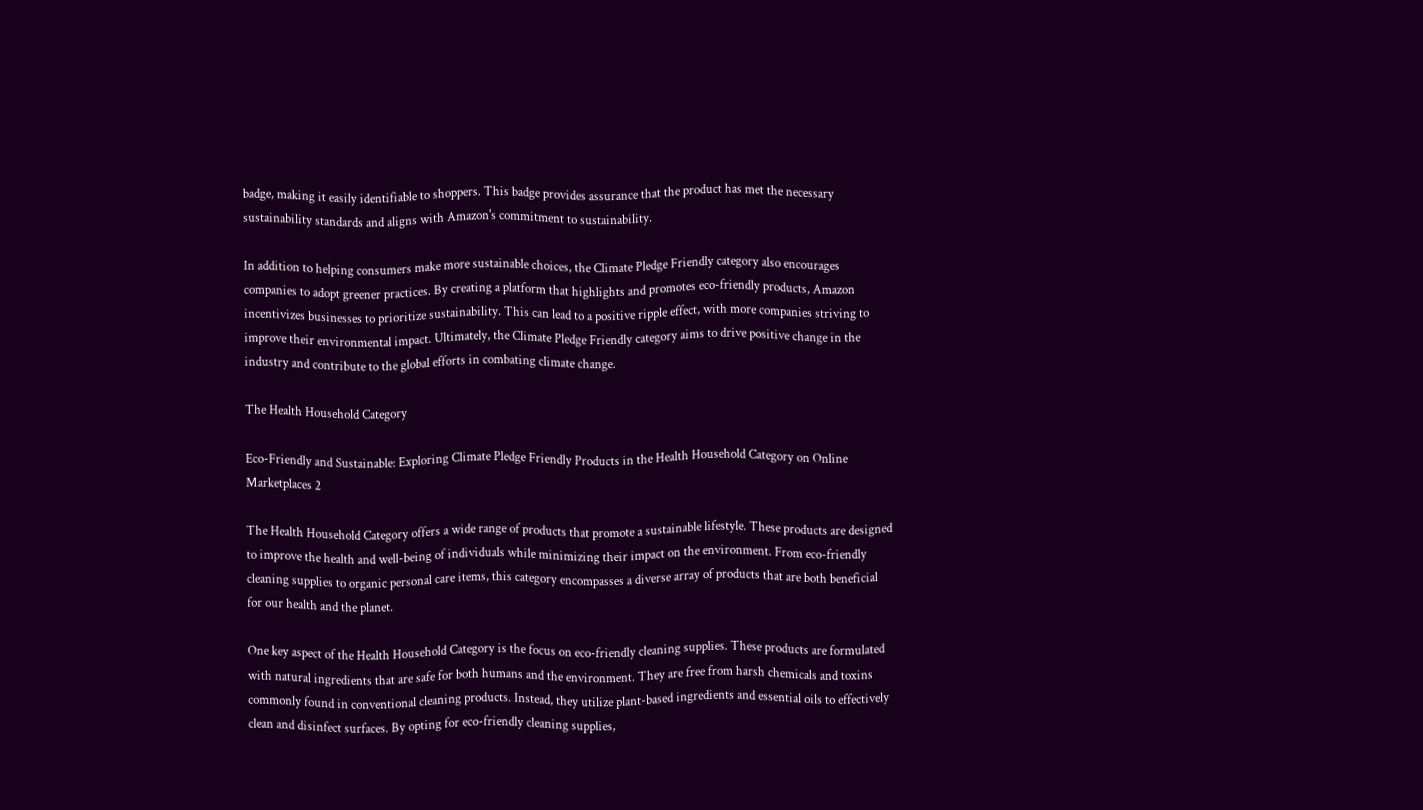badge, making it easily identifiable to shoppers. This badge provides assurance that the product has met the necessary sustainability standards and aligns with Amazon's commitment to sustainability.

In addition to helping consumers make more sustainable choices, the Climate Pledge Friendly category also encourages companies to adopt greener practices. By creating a platform that highlights and promotes eco-friendly products, Amazon incentivizes businesses to prioritize sustainability. This can lead to a positive ripple effect, with more companies striving to improve their environmental impact. Ultimately, the Climate Pledge Friendly category aims to drive positive change in the industry and contribute to the global efforts in combating climate change.

The Health Household Category

Eco-Friendly and Sustainable: Exploring Climate Pledge Friendly Products in the Health Household Category on Online Marketplaces 2

The Health Household Category offers a wide range of products that promote a sustainable lifestyle. These products are designed to improve the health and well-being of individuals while minimizing their impact on the environment. From eco-friendly cleaning supplies to organic personal care items, this category encompasses a diverse array of products that are both beneficial for our health and the planet.

One key aspect of the Health Household Category is the focus on eco-friendly cleaning supplies. These products are formulated with natural ingredients that are safe for both humans and the environment. They are free from harsh chemicals and toxins commonly found in conventional cleaning products. Instead, they utilize plant-based ingredients and essential oils to effectively clean and disinfect surfaces. By opting for eco-friendly cleaning supplies,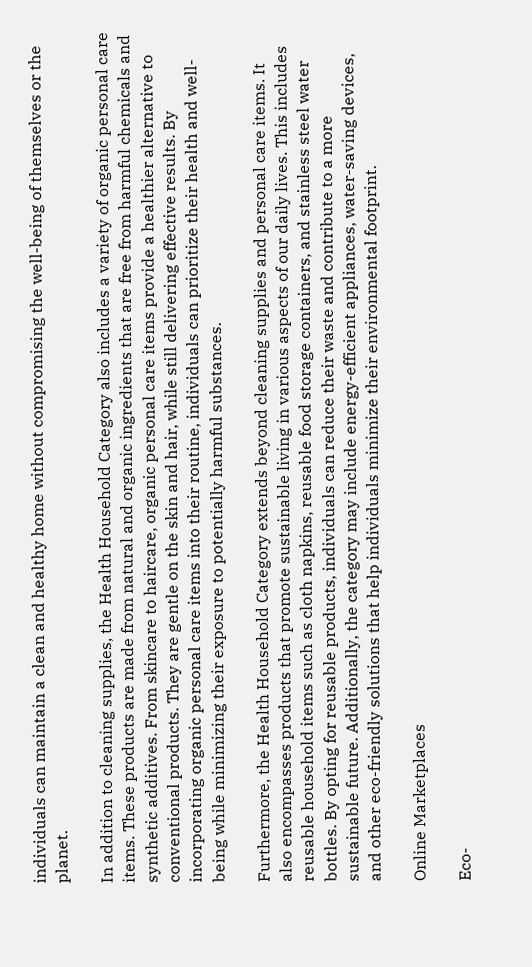individuals can maintain a clean and healthy home without compromising the well-being of themselves or the planet.

In addition to cleaning supplies, the Health Household Category also includes a variety of organic personal care items. These products are made from natural and organic ingredients that are free from harmful chemicals and synthetic additives. From skincare to haircare, organic personal care items provide a healthier alternative to conventional products. They are gentle on the skin and hair, while still delivering effective results. By incorporating organic personal care items into their routine, individuals can prioritize their health and well-being while minimizing their exposure to potentially harmful substances.

Furthermore, the Health Household Category extends beyond cleaning supplies and personal care items. It also encompasses products that promote sustainable living in various aspects of our daily lives. This includes reusable household items such as cloth napkins, reusable food storage containers, and stainless steel water bottles. By opting for reusable products, individuals can reduce their waste and contribute to a more sustainable future. Additionally, the category may include energy-efficient appliances, water-saving devices, and other eco-friendly solutions that help individuals minimize their environmental footprint.

Online Marketplaces

Eco-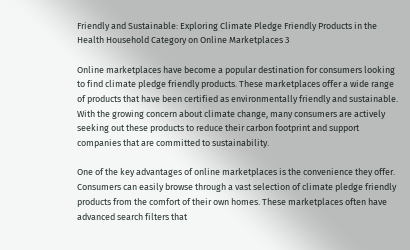Friendly and Sustainable: Exploring Climate Pledge Friendly Products in the Health Household Category on Online Marketplaces 3

Online marketplaces have become a popular destination for consumers looking to find climate pledge friendly products. These marketplaces offer a wide range of products that have been certified as environmentally friendly and sustainable. With the growing concern about climate change, many consumers are actively seeking out these products to reduce their carbon footprint and support companies that are committed to sustainability.

One of the key advantages of online marketplaces is the convenience they offer. Consumers can easily browse through a vast selection of climate pledge friendly products from the comfort of their own homes. These marketplaces often have advanced search filters that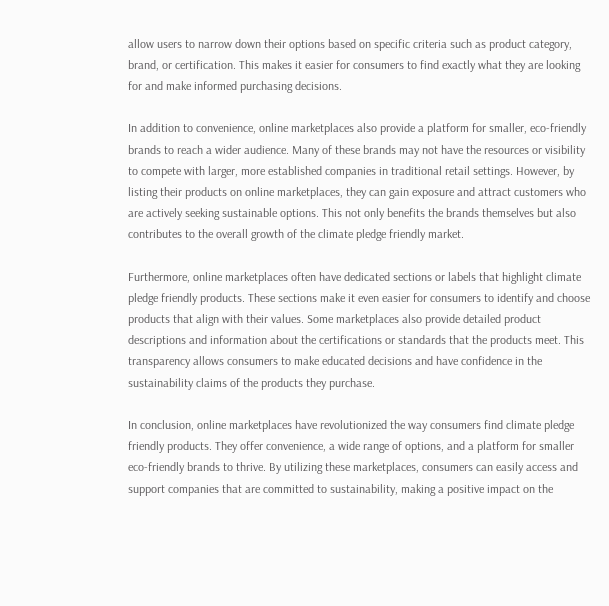allow users to narrow down their options based on specific criteria such as product category, brand, or certification. This makes it easier for consumers to find exactly what they are looking for and make informed purchasing decisions.

In addition to convenience, online marketplaces also provide a platform for smaller, eco-friendly brands to reach a wider audience. Many of these brands may not have the resources or visibility to compete with larger, more established companies in traditional retail settings. However, by listing their products on online marketplaces, they can gain exposure and attract customers who are actively seeking sustainable options. This not only benefits the brands themselves but also contributes to the overall growth of the climate pledge friendly market.

Furthermore, online marketplaces often have dedicated sections or labels that highlight climate pledge friendly products. These sections make it even easier for consumers to identify and choose products that align with their values. Some marketplaces also provide detailed product descriptions and information about the certifications or standards that the products meet. This transparency allows consumers to make educated decisions and have confidence in the sustainability claims of the products they purchase.

In conclusion, online marketplaces have revolutionized the way consumers find climate pledge friendly products. They offer convenience, a wide range of options, and a platform for smaller eco-friendly brands to thrive. By utilizing these marketplaces, consumers can easily access and support companies that are committed to sustainability, making a positive impact on the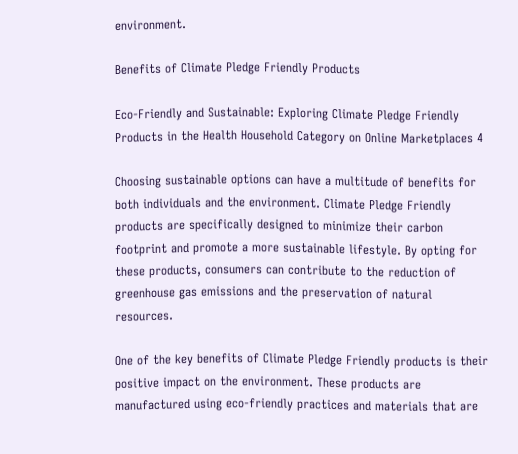environment.

Benefits of Climate Pledge Friendly Products

Eco-Friendly and Sustainable: Exploring Climate Pledge Friendly Products in the Health Household Category on Online Marketplaces 4

Choosing sustainable options can have a multitude of benefits for both individuals and the environment. Climate Pledge Friendly products are specifically designed to minimize their carbon footprint and promote a more sustainable lifestyle. By opting for these products, consumers can contribute to the reduction of greenhouse gas emissions and the preservation of natural resources.

One of the key benefits of Climate Pledge Friendly products is their positive impact on the environment. These products are manufactured using eco-friendly practices and materials that are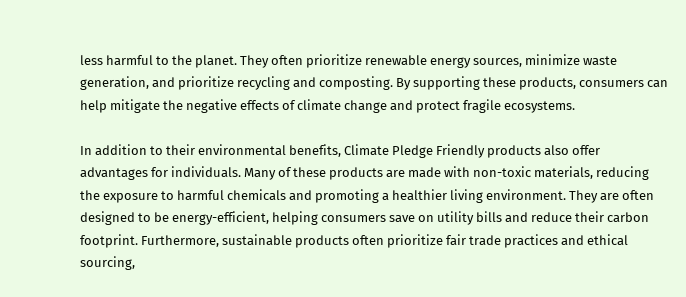less harmful to the planet. They often prioritize renewable energy sources, minimize waste generation, and prioritize recycling and composting. By supporting these products, consumers can help mitigate the negative effects of climate change and protect fragile ecosystems.

In addition to their environmental benefits, Climate Pledge Friendly products also offer advantages for individuals. Many of these products are made with non-toxic materials, reducing the exposure to harmful chemicals and promoting a healthier living environment. They are often designed to be energy-efficient, helping consumers save on utility bills and reduce their carbon footprint. Furthermore, sustainable products often prioritize fair trade practices and ethical sourcing,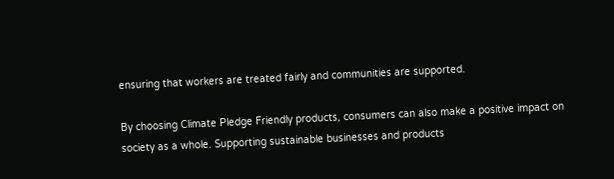ensuring that workers are treated fairly and communities are supported.

By choosing Climate Pledge Friendly products, consumers can also make a positive impact on society as a whole. Supporting sustainable businesses and products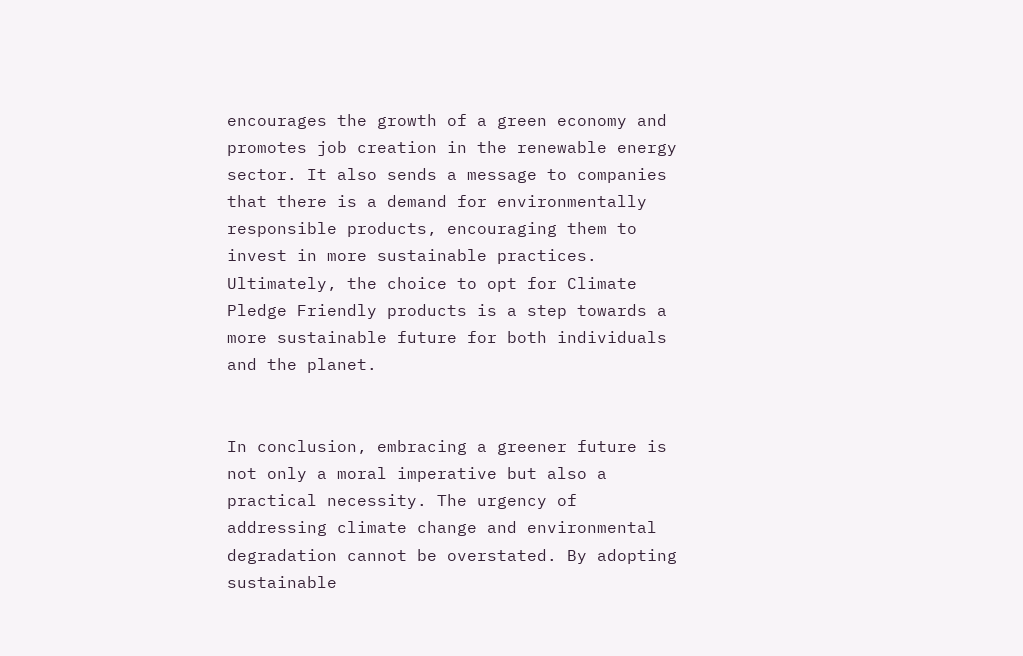encourages the growth of a green economy and promotes job creation in the renewable energy sector. It also sends a message to companies that there is a demand for environmentally responsible products, encouraging them to invest in more sustainable practices. Ultimately, the choice to opt for Climate Pledge Friendly products is a step towards a more sustainable future for both individuals and the planet.


In conclusion, embracing a greener future is not only a moral imperative but also a practical necessity. The urgency of addressing climate change and environmental degradation cannot be overstated. By adopting sustainable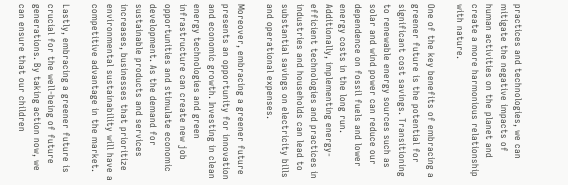practices and technologies, we can mitigate the negative impacts of human activities on the planet and create a more harmonious relationship with nature.

One of the key benefits of embracing a greener future is the potential for significant cost savings. Transitioning to renewable energy sources such as solar and wind power can reduce our dependence on fossil fuels and lower energy costs in the long run. Additionally, implementing energy-efficient technologies and practices in industries and households can lead to substantial savings on electricity bills and operational expenses.

Moreover, embracing a greener future presents an opportunity for innovation and economic growth. Investing in clean energy technologies and green infrastructure can create new job opportunities and stimulate economic development. As the demand for sustainable products and services increases, businesses that prioritize environmental sustainability will have a competitive advantage in the market.

Lastly, embracing a greener future is crucial for the well-being of future generations. By taking action now, we can ensure that our children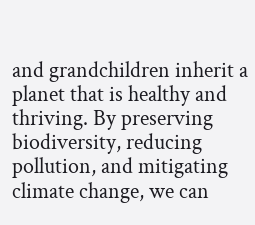and grandchildren inherit a planet that is healthy and thriving. By preserving biodiversity, reducing pollution, and mitigating climate change, we can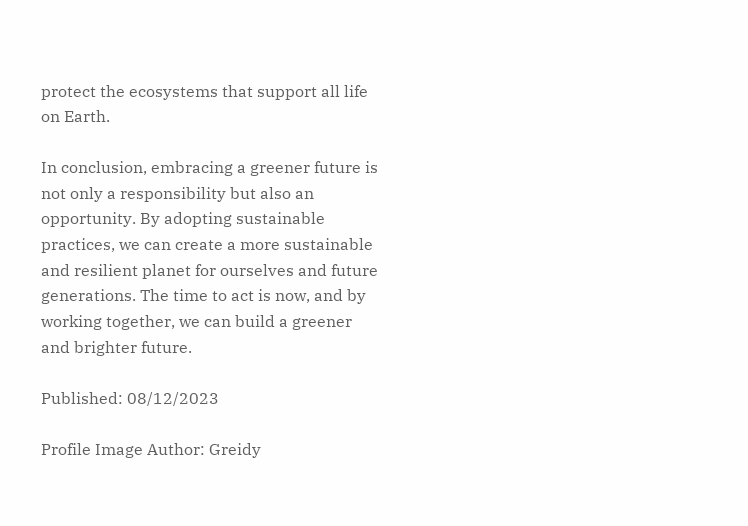protect the ecosystems that support all life on Earth.

In conclusion, embracing a greener future is not only a responsibility but also an opportunity. By adopting sustainable practices, we can create a more sustainable and resilient planet for ourselves and future generations. The time to act is now, and by working together, we can build a greener and brighter future.

Published: 08/12/2023

Profile Image Author: Greidy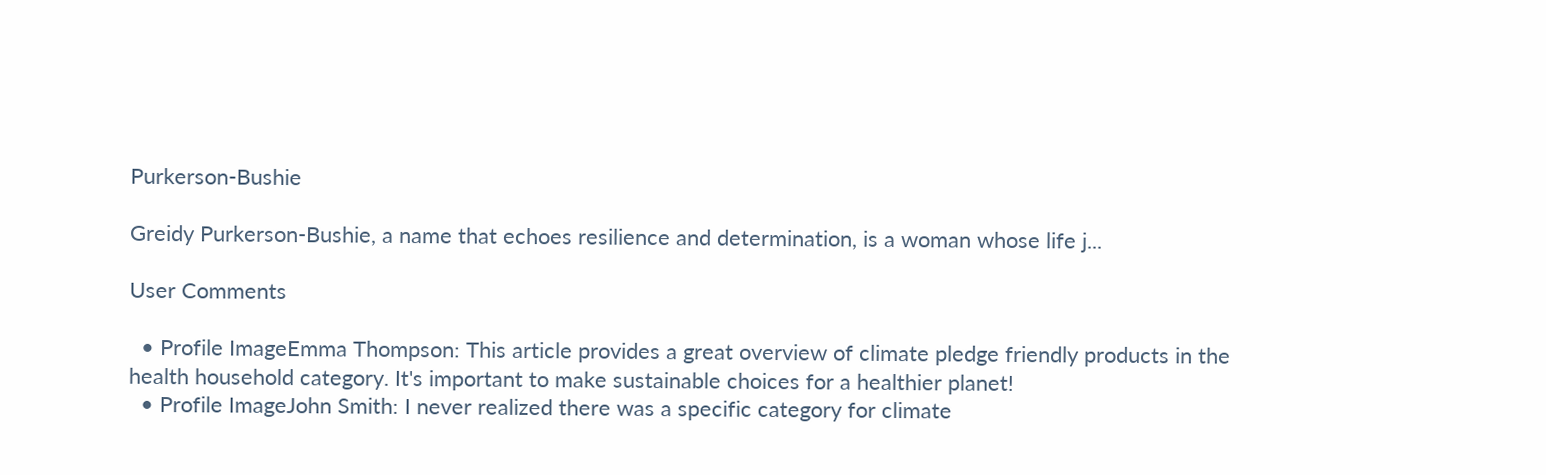Purkerson-Bushie

Greidy Purkerson-Bushie, a name that echoes resilience and determination, is a woman whose life j...

User Comments

  • Profile ImageEmma Thompson: This article provides a great overview of climate pledge friendly products in the health household category. It's important to make sustainable choices for a healthier planet!
  • Profile ImageJohn Smith: I never realized there was a specific category for climate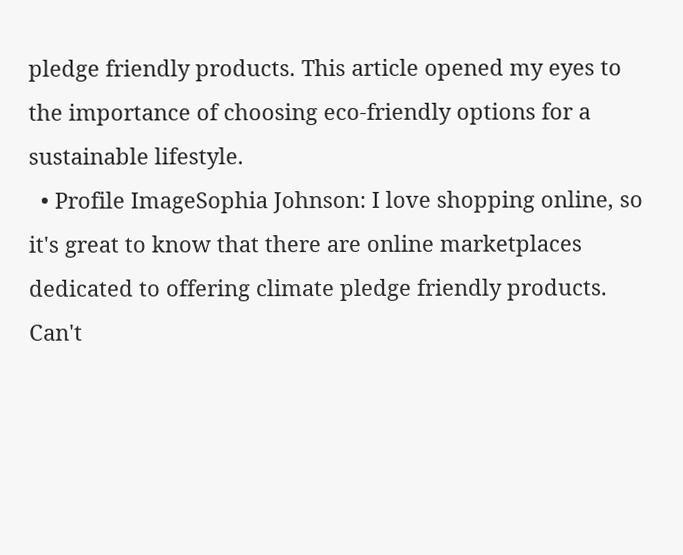pledge friendly products. This article opened my eyes to the importance of choosing eco-friendly options for a sustainable lifestyle.
  • Profile ImageSophia Johnson: I love shopping online, so it's great to know that there are online marketplaces dedicated to offering climate pledge friendly products. Can't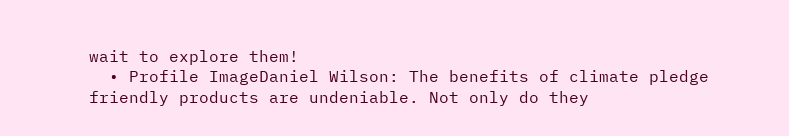wait to explore them!
  • Profile ImageDaniel Wilson: The benefits of climate pledge friendly products are undeniable. Not only do they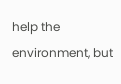help the environment, but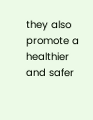they also promote a healthier and safer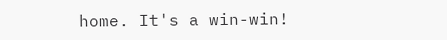home. It's a win-win!